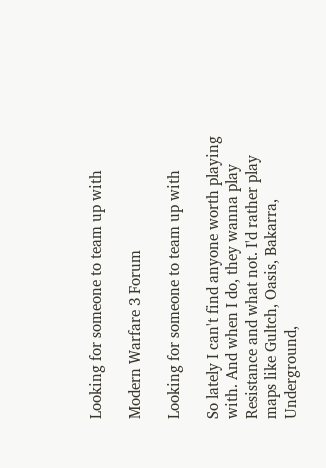Looking for someone to team up with

Modern Warfare 3 Forum

Looking for someone to team up with

So lately I can't find anyone worth playing with. And when I do, they wanna play Resistance and what not. I'd rather play maps like Gultch, Oasis, Bakarra, Underground,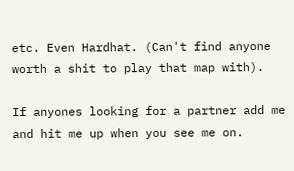etc. Even Hardhat. (Can't find anyone worth a shit to play that map with).

If anyones looking for a partner add me and hit me up when you see me on.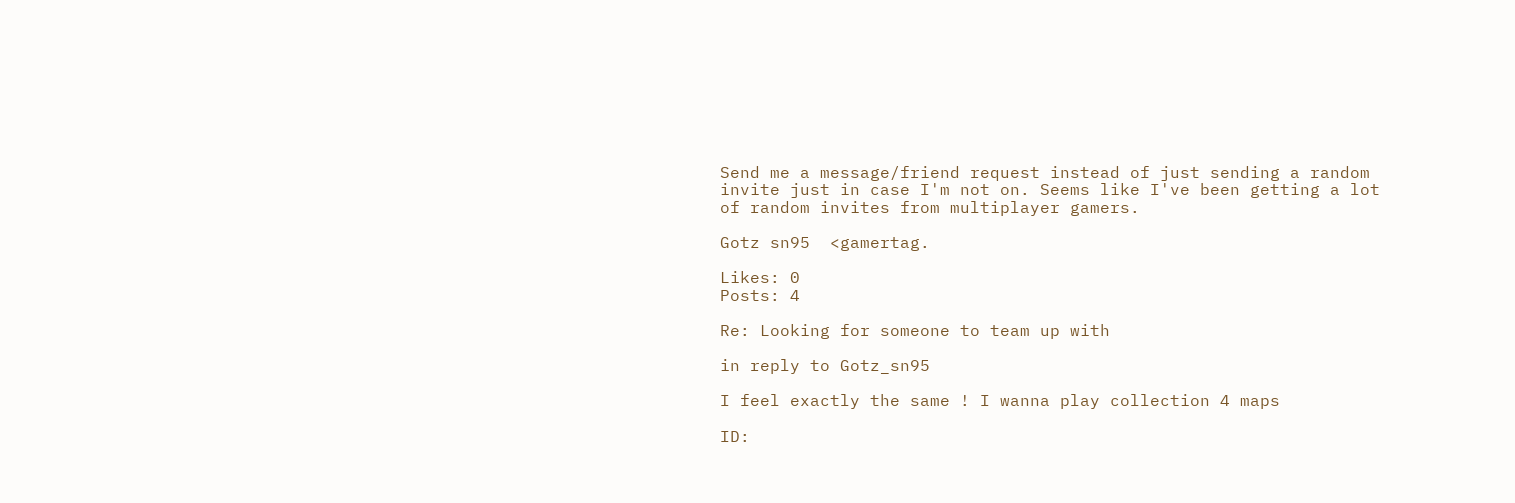Send me a message/friend request instead of just sending a random invite just in case I'm not on. Seems like I've been getting a lot of random invites from multiplayer gamers.

Gotz sn95  <gamertag.

Likes: 0
Posts: 4

Re: Looking for someone to team up with

in reply to Gotz_sn95

I feel exactly the same ! I wanna play collection 4 maps

ID: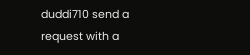duddi710 send a request with a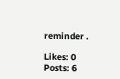reminder .

Likes: 0
Posts: 6